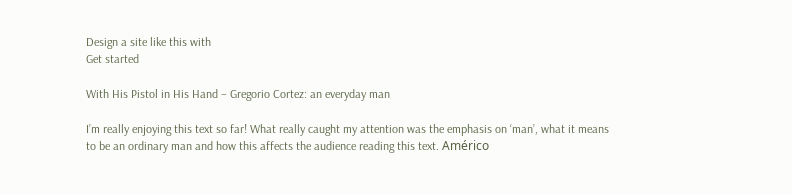Design a site like this with
Get started

With His Pistol in His Hand – Gregorio Cortez: an everyday man

I’m really enjoying this text so far! What really caught my attention was the emphasis on ‘man’, what it means to be an ordinary man and how this affects the audience reading this text. Américo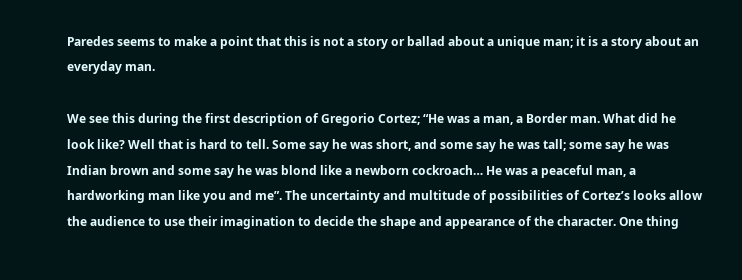Paredes seems to make a point that this is not a story or ballad about a unique man; it is a story about an everyday man.

We see this during the first description of Gregorio Cortez; “He was a man, a Border man. What did he look like? Well that is hard to tell. Some say he was short, and some say he was tall; some say he was Indian brown and some say he was blond like a newborn cockroach… He was a peaceful man, a hardworking man like you and me”. The uncertainty and multitude of possibilities of Cortez’s looks allow the audience to use their imagination to decide the shape and appearance of the character. One thing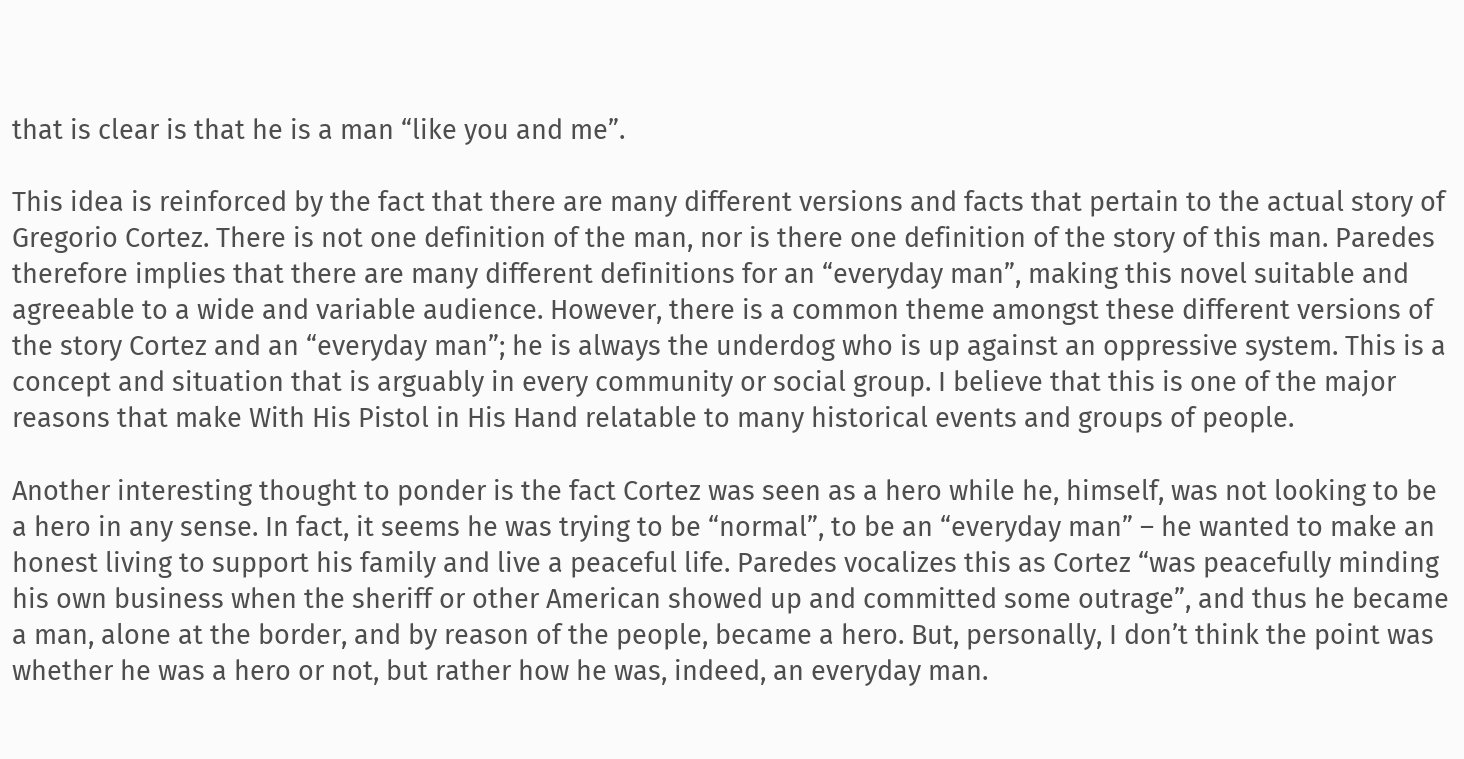that is clear is that he is a man “like you and me”.

This idea is reinforced by the fact that there are many different versions and facts that pertain to the actual story of Gregorio Cortez. There is not one definition of the man, nor is there one definition of the story of this man. Paredes therefore implies that there are many different definitions for an “everyday man”, making this novel suitable and agreeable to a wide and variable audience. However, there is a common theme amongst these different versions of the story Cortez and an “everyday man”; he is always the underdog who is up against an oppressive system. This is a concept and situation that is arguably in every community or social group. I believe that this is one of the major reasons that make With His Pistol in His Hand relatable to many historical events and groups of people.

Another interesting thought to ponder is the fact Cortez was seen as a hero while he, himself, was not looking to be a hero in any sense. In fact, it seems he was trying to be “normal”, to be an “everyday man” – he wanted to make an honest living to support his family and live a peaceful life. Paredes vocalizes this as Cortez “was peacefully minding his own business when the sheriff or other American showed up and committed some outrage”, and thus he became a man, alone at the border, and by reason of the people, became a hero. But, personally, I don’t think the point was whether he was a hero or not, but rather how he was, indeed, an everyday man.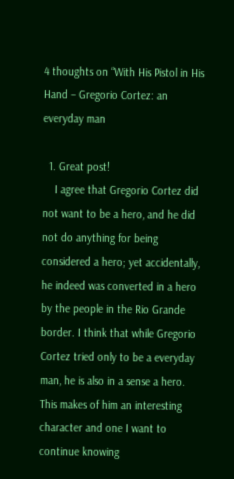4 thoughts on “With His Pistol in His Hand – Gregorio Cortez: an everyday man

  1. Great post!
    I agree that Gregorio Cortez did not want to be a hero, and he did not do anything for being considered a hero; yet accidentally, he indeed was converted in a hero by the people in the Rio Grande border. I think that while Gregorio Cortez tried only to be a everyday man, he is also in a sense a hero. This makes of him an interesting character and one I want to continue knowing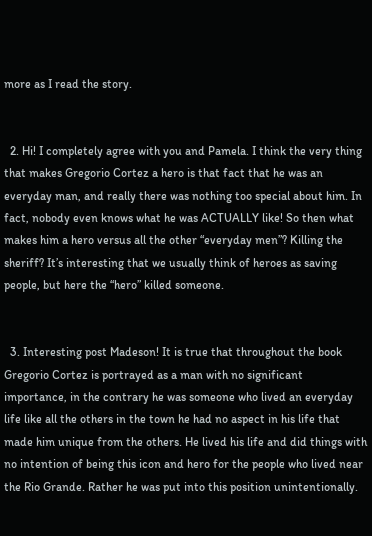more as I read the story.


  2. Hi! I completely agree with you and Pamela. I think the very thing that makes Gregorio Cortez a hero is that fact that he was an everyday man, and really there was nothing too special about him. In fact, nobody even knows what he was ACTUALLY like! So then what makes him a hero versus all the other “everyday men”? Killing the sheriff? It’s interesting that we usually think of heroes as saving people, but here the “hero” killed someone.


  3. Interesting post Madeson! It is true that throughout the book Gregorio Cortez is portrayed as a man with no significant importance, in the contrary he was someone who lived an everyday life like all the others in the town he had no aspect in his life that made him unique from the others. He lived his life and did things with no intention of being this icon and hero for the people who lived near the Rio Grande. Rather he was put into this position unintentionally.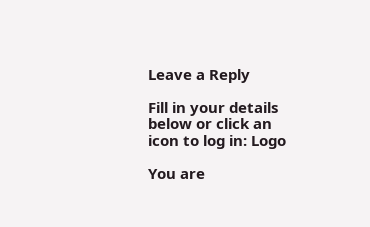Leave a Reply

Fill in your details below or click an icon to log in: Logo

You are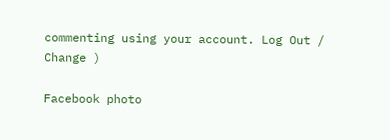commenting using your account. Log Out /  Change )

Facebook photo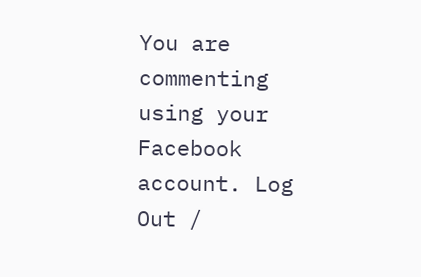You are commenting using your Facebook account. Log Out /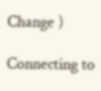Change )

Connecting to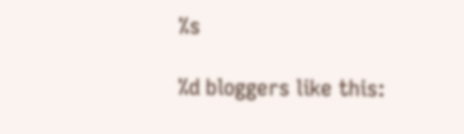%s

%d bloggers like this: